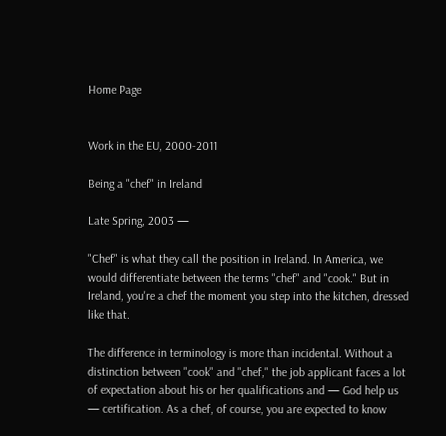Home Page


Work in the EU, 2000-2011

Being a "chef" in Ireland

Late Spring, 2003 —

"Chef" is what they call the position in Ireland. In America, we would differentiate between the terms "chef" and "cook." But in Ireland, you're a chef the moment you step into the kitchen, dressed like that.

The difference in terminology is more than incidental. Without a distinction between "cook" and "chef," the job applicant faces a lot of expectation about his or her qualifications and — God help us — certification. As a chef, of course, you are expected to know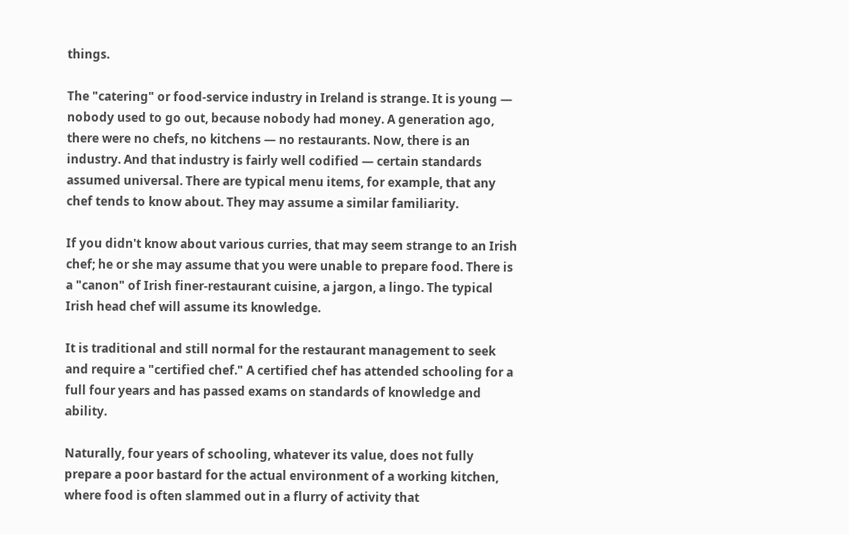things.

The "catering" or food-service industry in Ireland is strange. It is young — nobody used to go out, because nobody had money. A generation ago, there were no chefs, no kitchens — no restaurants. Now, there is an industry. And that industry is fairly well codified — certain standards assumed universal. There are typical menu items, for example, that any chef tends to know about. They may assume a similar familiarity.

If you didn't know about various curries, that may seem strange to an Irish chef; he or she may assume that you were unable to prepare food. There is a "canon" of Irish finer-restaurant cuisine, a jargon, a lingo. The typical Irish head chef will assume its knowledge.

It is traditional and still normal for the restaurant management to seek and require a "certified chef." A certified chef has attended schooling for a full four years and has passed exams on standards of knowledge and ability.

Naturally, four years of schooling, whatever its value, does not fully prepare a poor bastard for the actual environment of a working kitchen, where food is often slammed out in a flurry of activity that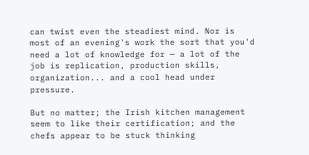can twist even the steadiest mind. Nor is most of an evening's work the sort that you'd need a lot of knowledge for — a lot of the job is replication, production skills, organization... and a cool head under pressure.

But no matter; the Irish kitchen management seem to like their certification; and the chefs appear to be stuck thinking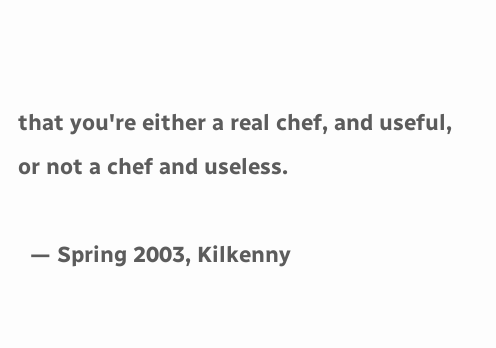that you're either a real chef, and useful, or not a chef and useless.

  — Spring 2003, Kilkenny